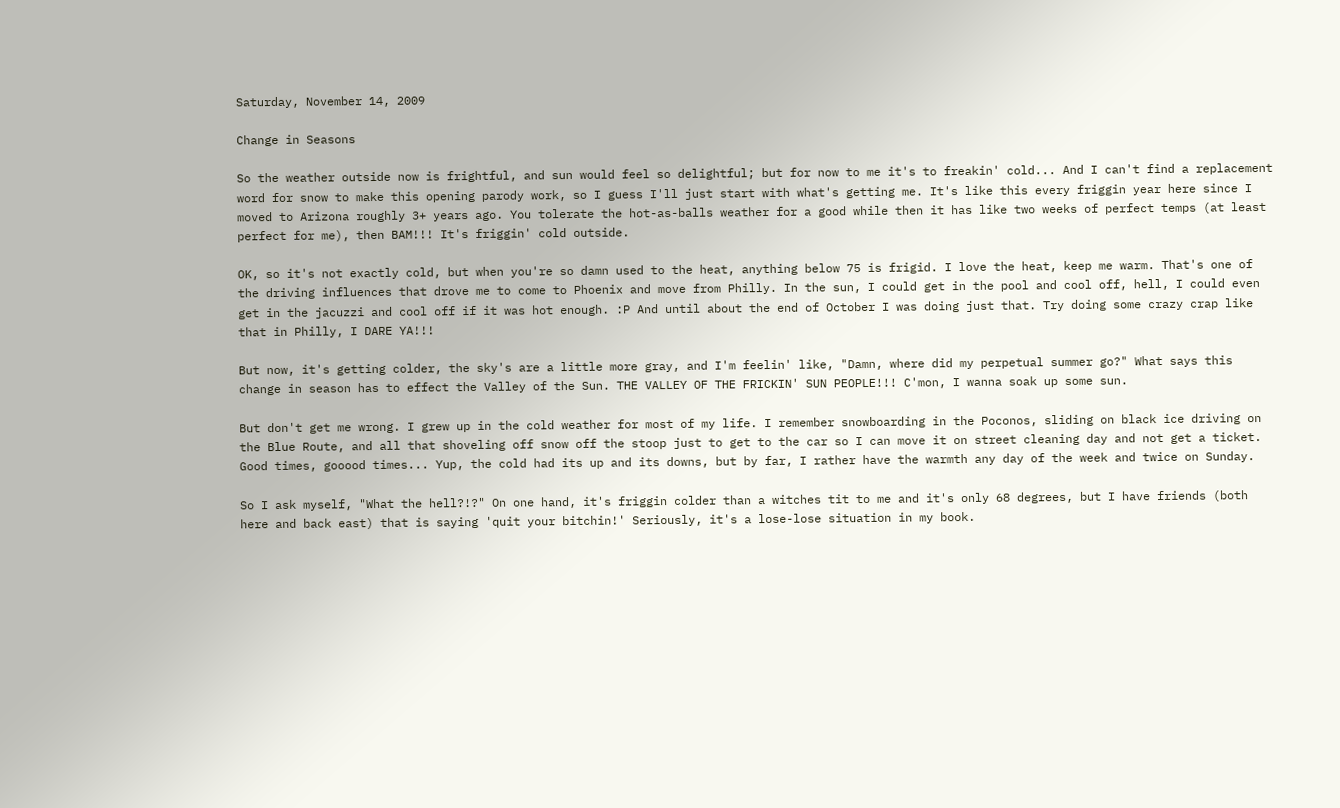Saturday, November 14, 2009

Change in Seasons

So the weather outside now is frightful, and sun would feel so delightful; but for now to me it's to freakin' cold... And I can't find a replacement word for snow to make this opening parody work, so I guess I'll just start with what's getting me. It's like this every friggin year here since I moved to Arizona roughly 3+ years ago. You tolerate the hot-as-balls weather for a good while then it has like two weeks of perfect temps (at least perfect for me), then BAM!!! It's friggin' cold outside.

OK, so it's not exactly cold, but when you're so damn used to the heat, anything below 75 is frigid. I love the heat, keep me warm. That's one of the driving influences that drove me to come to Phoenix and move from Philly. In the sun, I could get in the pool and cool off, hell, I could even get in the jacuzzi and cool off if it was hot enough. :P And until about the end of October I was doing just that. Try doing some crazy crap like that in Philly, I DARE YA!!!

But now, it's getting colder, the sky's are a little more gray, and I'm feelin' like, "Damn, where did my perpetual summer go?" What says this change in season has to effect the Valley of the Sun. THE VALLEY OF THE FRICKIN' SUN PEOPLE!!! C'mon, I wanna soak up some sun.

But don't get me wrong. I grew up in the cold weather for most of my life. I remember snowboarding in the Poconos, sliding on black ice driving on the Blue Route, and all that shoveling off snow off the stoop just to get to the car so I can move it on street cleaning day and not get a ticket. Good times, gooood times... Yup, the cold had its up and its downs, but by far, I rather have the warmth any day of the week and twice on Sunday.

So I ask myself, "What the hell?!?" On one hand, it's friggin colder than a witches tit to me and it's only 68 degrees, but I have friends (both here and back east) that is saying 'quit your bitchin!' Seriously, it's a lose-lose situation in my book.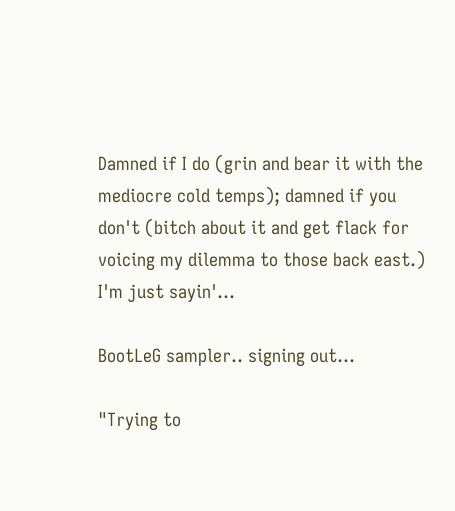Damned if I do (grin and bear it with the mediocre cold temps); damned if you don't (bitch about it and get flack for voicing my dilemma to those back east.) I'm just sayin'...

BootLeG sampler.. signing out...

"Trying to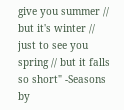give you summer // but it's winter // just to see you spring // but it falls so short" -Seasons by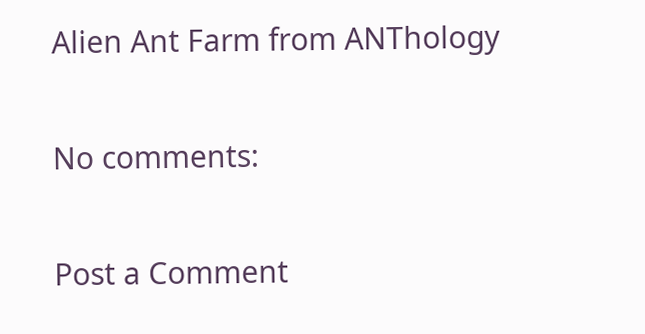Alien Ant Farm from ANThology

No comments:

Post a Comment